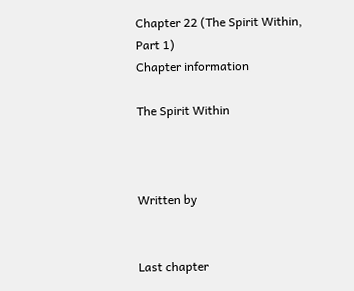Chapter 22 (The Spirit Within, Part 1)
Chapter information

The Spirit Within



Written by


Last chapter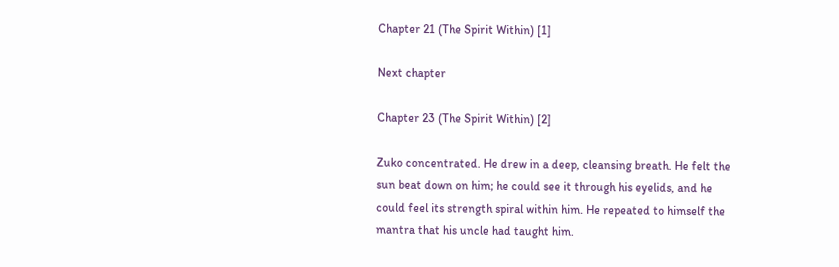Chapter 21 (The Spirit Within) [1]

Next chapter

Chapter 23 (The Spirit Within) [2]

Zuko concentrated. He drew in a deep, cleansing breath. He felt the sun beat down on him; he could see it through his eyelids, and he could feel its strength spiral within him. He repeated to himself the mantra that his uncle had taught him.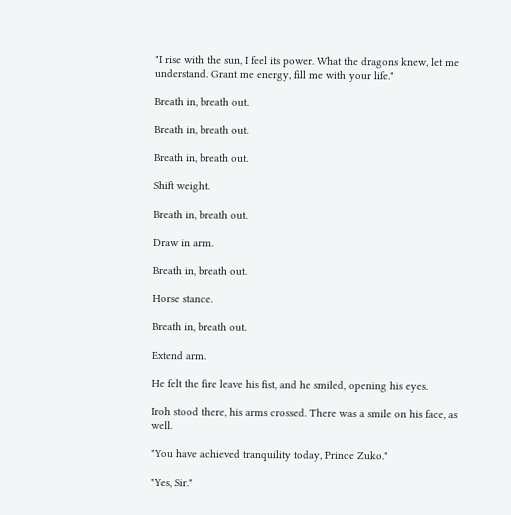"I rise with the sun, I feel its power. What the dragons knew, let me understand. Grant me energy, fill me with your life."

Breath in, breath out.

Breath in, breath out.

Breath in, breath out.

Shift weight.

Breath in, breath out.

Draw in arm.

Breath in, breath out.

Horse stance.

Breath in, breath out.

Extend arm.

He felt the fire leave his fist, and he smiled, opening his eyes.

Iroh stood there, his arms crossed. There was a smile on his face, as well.

"You have achieved tranquility today, Prince Zuko."

"Yes, Sir."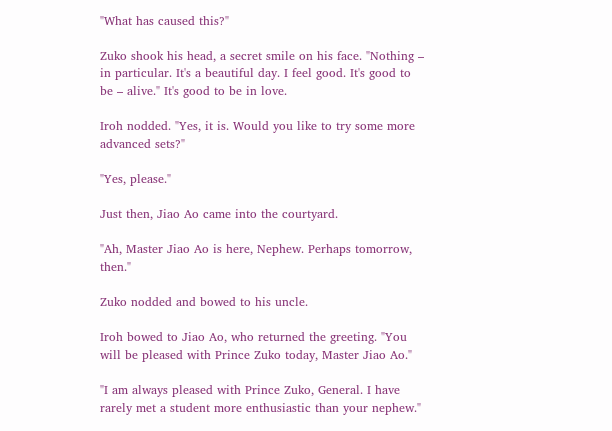"What has caused this?"

Zuko shook his head, a secret smile on his face. "Nothing – in particular. It's a beautiful day. I feel good. It's good to be – alive." It's good to be in love.

Iroh nodded. "Yes, it is. Would you like to try some more advanced sets?"

"Yes, please."

Just then, Jiao Ao came into the courtyard.

"Ah, Master Jiao Ao is here, Nephew. Perhaps tomorrow, then."

Zuko nodded and bowed to his uncle.

Iroh bowed to Jiao Ao, who returned the greeting. "You will be pleased with Prince Zuko today, Master Jiao Ao."

"I am always pleased with Prince Zuko, General. I have rarely met a student more enthusiastic than your nephew."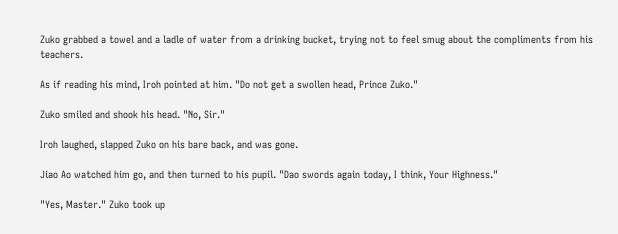Zuko grabbed a towel and a ladle of water from a drinking bucket, trying not to feel smug about the compliments from his teachers.

As if reading his mind, Iroh pointed at him. "Do not get a swollen head, Prince Zuko."

Zuko smiled and shook his head. "No, Sir."

Iroh laughed, slapped Zuko on his bare back, and was gone.

Jiao Ao watched him go, and then turned to his pupil. "Dao swords again today, I think, Your Highness."

"Yes, Master." Zuko took up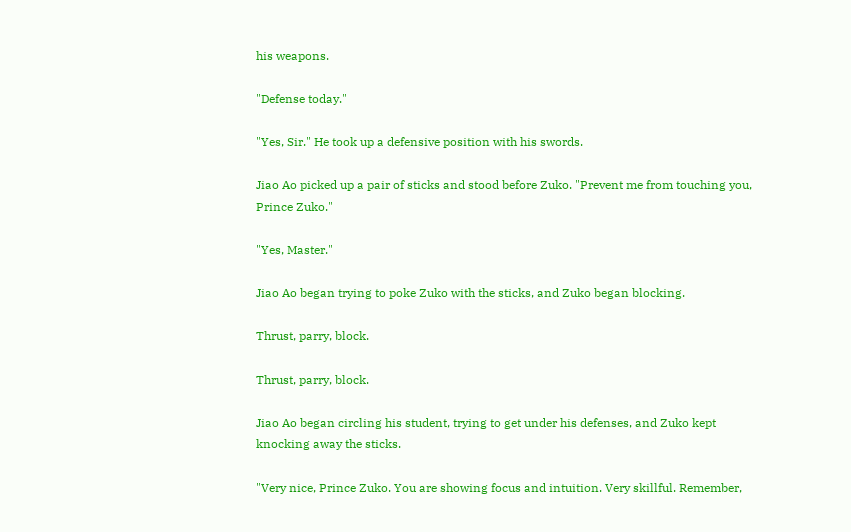his weapons.

"Defense today."

"Yes, Sir." He took up a defensive position with his swords.

Jiao Ao picked up a pair of sticks and stood before Zuko. "Prevent me from touching you, Prince Zuko."

"Yes, Master."

Jiao Ao began trying to poke Zuko with the sticks, and Zuko began blocking.

Thrust, parry, block.

Thrust, parry, block.

Jiao Ao began circling his student, trying to get under his defenses, and Zuko kept knocking away the sticks.

"Very nice, Prince Zuko. You are showing focus and intuition. Very skillful. Remember,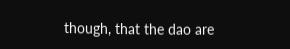though, that the dao are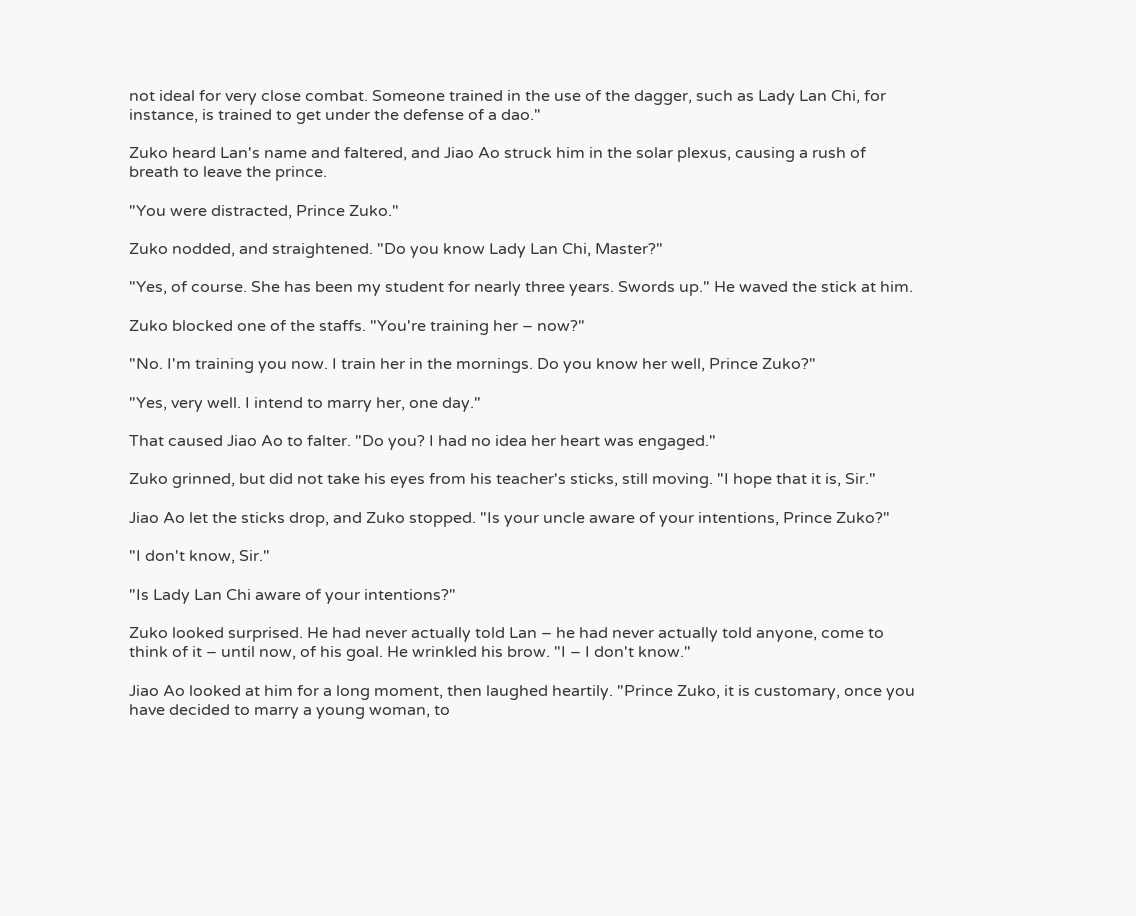not ideal for very close combat. Someone trained in the use of the dagger, such as Lady Lan Chi, for instance, is trained to get under the defense of a dao."

Zuko heard Lan's name and faltered, and Jiao Ao struck him in the solar plexus, causing a rush of breath to leave the prince.

"You were distracted, Prince Zuko."

Zuko nodded, and straightened. "Do you know Lady Lan Chi, Master?"

"Yes, of course. She has been my student for nearly three years. Swords up." He waved the stick at him.

Zuko blocked one of the staffs. "You're training her – now?"

"No. I'm training you now. I train her in the mornings. Do you know her well, Prince Zuko?"

"Yes, very well. I intend to marry her, one day."

That caused Jiao Ao to falter. "Do you? I had no idea her heart was engaged."

Zuko grinned, but did not take his eyes from his teacher's sticks, still moving. "I hope that it is, Sir."

Jiao Ao let the sticks drop, and Zuko stopped. "Is your uncle aware of your intentions, Prince Zuko?"

"I don't know, Sir."

"Is Lady Lan Chi aware of your intentions?"

Zuko looked surprised. He had never actually told Lan – he had never actually told anyone, come to think of it – until now, of his goal. He wrinkled his brow. "I – I don't know."

Jiao Ao looked at him for a long moment, then laughed heartily. "Prince Zuko, it is customary, once you have decided to marry a young woman, to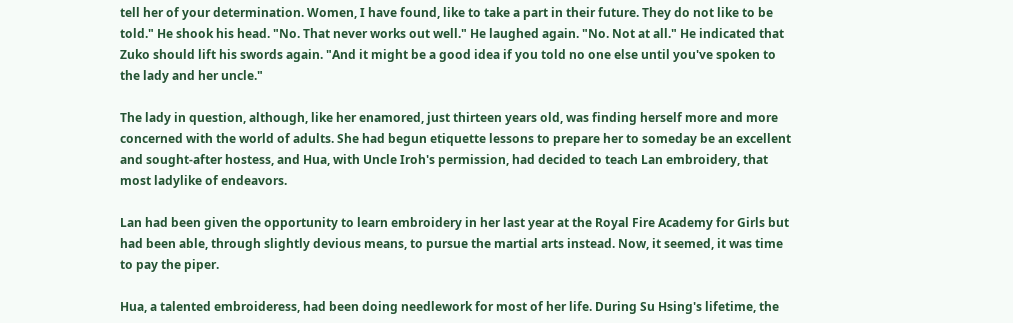tell her of your determination. Women, I have found, like to take a part in their future. They do not like to be told." He shook his head. "No. That never works out well." He laughed again. "No. Not at all." He indicated that Zuko should lift his swords again. "And it might be a good idea if you told no one else until you've spoken to the lady and her uncle."

The lady in question, although, like her enamored, just thirteen years old, was finding herself more and more concerned with the world of adults. She had begun etiquette lessons to prepare her to someday be an excellent and sought-after hostess, and Hua, with Uncle Iroh's permission, had decided to teach Lan embroidery, that most ladylike of endeavors.

Lan had been given the opportunity to learn embroidery in her last year at the Royal Fire Academy for Girls but had been able, through slightly devious means, to pursue the martial arts instead. Now, it seemed, it was time to pay the piper.

Hua, a talented embroideress, had been doing needlework for most of her life. During Su Hsing's lifetime, the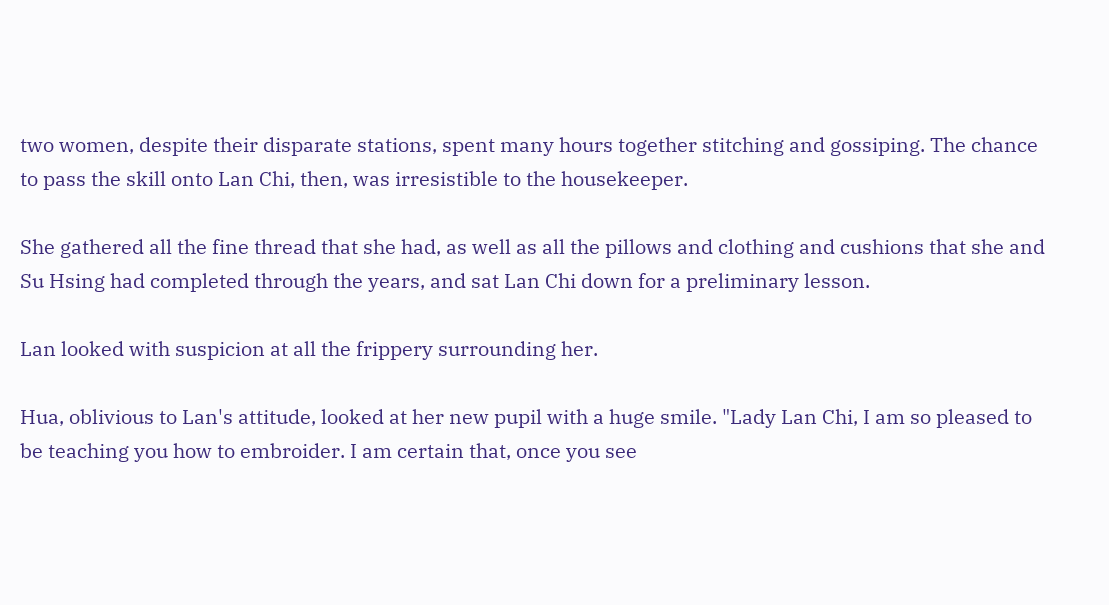two women, despite their disparate stations, spent many hours together stitching and gossiping. The chance to pass the skill onto Lan Chi, then, was irresistible to the housekeeper.

She gathered all the fine thread that she had, as well as all the pillows and clothing and cushions that she and Su Hsing had completed through the years, and sat Lan Chi down for a preliminary lesson.

Lan looked with suspicion at all the frippery surrounding her.

Hua, oblivious to Lan's attitude, looked at her new pupil with a huge smile. "Lady Lan Chi, I am so pleased to be teaching you how to embroider. I am certain that, once you see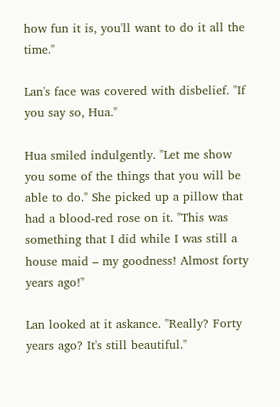how fun it is, you'll want to do it all the time."

Lan's face was covered with disbelief. "If you say so, Hua."

Hua smiled indulgently. "Let me show you some of the things that you will be able to do." She picked up a pillow that had a blood-red rose on it. "This was something that I did while I was still a house maid – my goodness! Almost forty years ago!"

Lan looked at it askance. "Really? Forty years ago? It's still beautiful."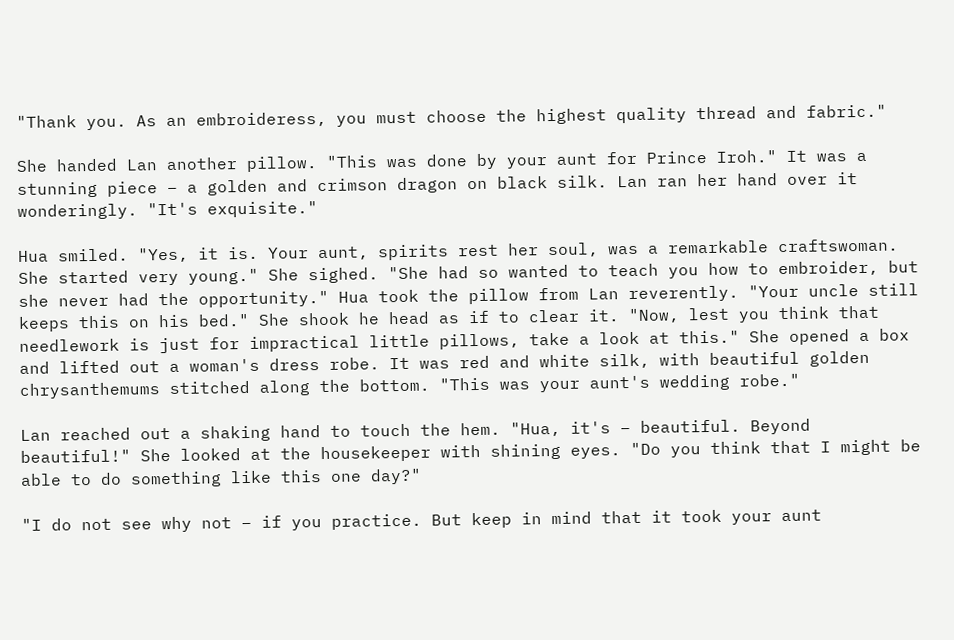"Thank you. As an embroideress, you must choose the highest quality thread and fabric."

She handed Lan another pillow. "This was done by your aunt for Prince Iroh." It was a stunning piece – a golden and crimson dragon on black silk. Lan ran her hand over it wonderingly. "It's exquisite."

Hua smiled. "Yes, it is. Your aunt, spirits rest her soul, was a remarkable craftswoman. She started very young." She sighed. "She had so wanted to teach you how to embroider, but she never had the opportunity." Hua took the pillow from Lan reverently. "Your uncle still keeps this on his bed." She shook he head as if to clear it. "Now, lest you think that needlework is just for impractical little pillows, take a look at this." She opened a box and lifted out a woman's dress robe. It was red and white silk, with beautiful golden chrysanthemums stitched along the bottom. "This was your aunt's wedding robe."

Lan reached out a shaking hand to touch the hem. "Hua, it's – beautiful. Beyond beautiful!" She looked at the housekeeper with shining eyes. "Do you think that I might be able to do something like this one day?"

"I do not see why not – if you practice. But keep in mind that it took your aunt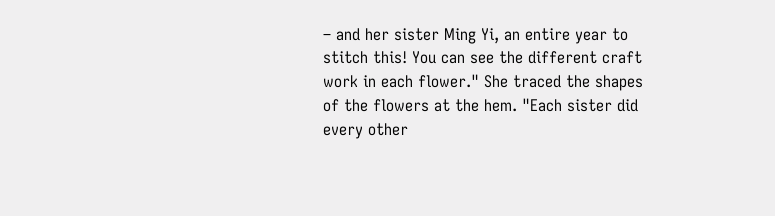– and her sister Ming Yi, an entire year to stitch this! You can see the different craft work in each flower." She traced the shapes of the flowers at the hem. "Each sister did every other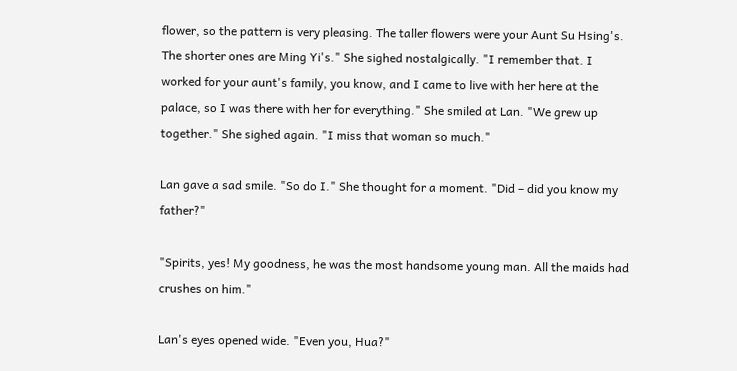flower, so the pattern is very pleasing. The taller flowers were your Aunt Su Hsing's. The shorter ones are Ming Yi's." She sighed nostalgically. "I remember that. I worked for your aunt's family, you know, and I came to live with her here at the palace, so I was there with her for everything." She smiled at Lan. "We grew up together." She sighed again. "I miss that woman so much."

Lan gave a sad smile. "So do I." She thought for a moment. "Did – did you know my father?"

"Spirits, yes! My goodness, he was the most handsome young man. All the maids had crushes on him."

Lan's eyes opened wide. "Even you, Hua?"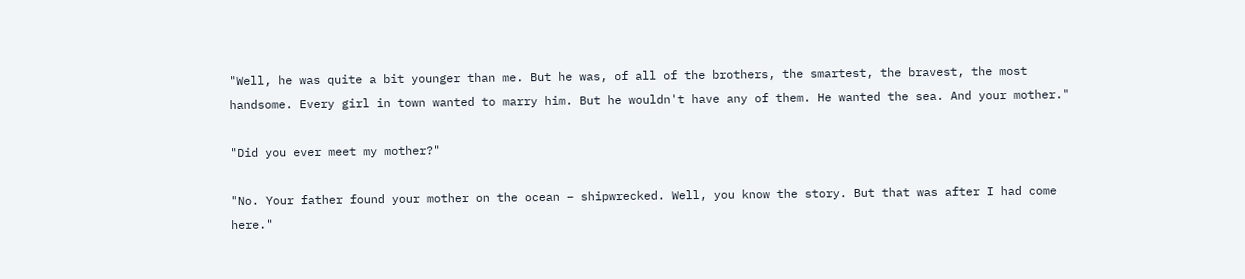"Well, he was quite a bit younger than me. But he was, of all of the brothers, the smartest, the bravest, the most handsome. Every girl in town wanted to marry him. But he wouldn't have any of them. He wanted the sea. And your mother."

"Did you ever meet my mother?"

"No. Your father found your mother on the ocean – shipwrecked. Well, you know the story. But that was after I had come here."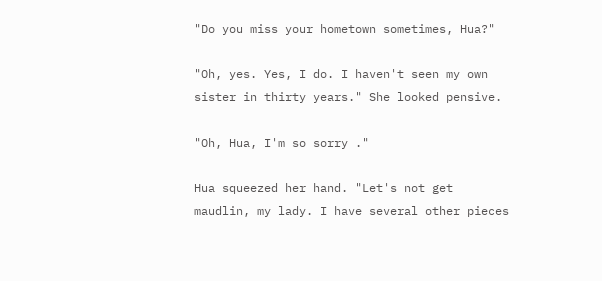"Do you miss your hometown sometimes, Hua?"

"Oh, yes. Yes, I do. I haven't seen my own sister in thirty years." She looked pensive.

"Oh, Hua, I'm so sorry ."

Hua squeezed her hand. "Let's not get maudlin, my lady. I have several other pieces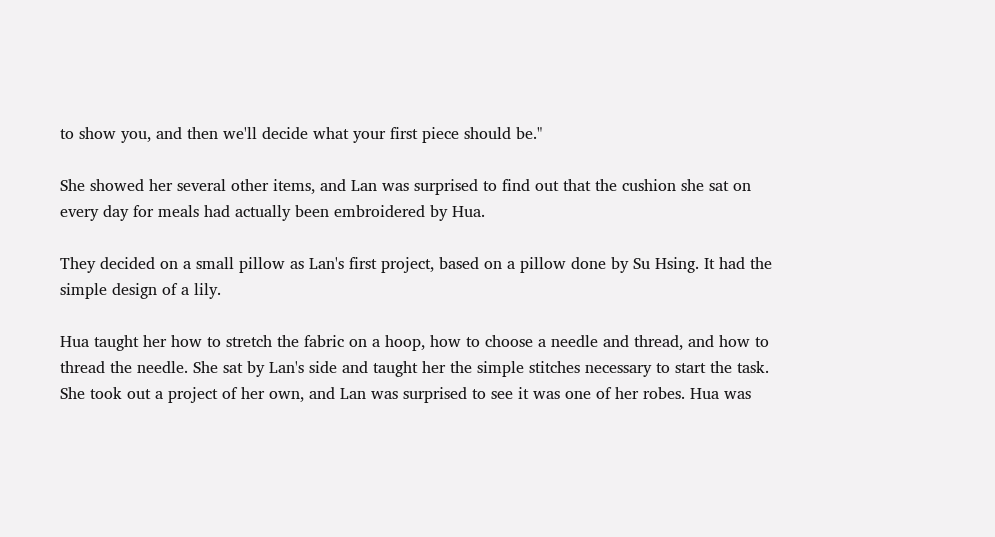to show you, and then we'll decide what your first piece should be."

She showed her several other items, and Lan was surprised to find out that the cushion she sat on every day for meals had actually been embroidered by Hua.

They decided on a small pillow as Lan's first project, based on a pillow done by Su Hsing. It had the simple design of a lily.

Hua taught her how to stretch the fabric on a hoop, how to choose a needle and thread, and how to thread the needle. She sat by Lan's side and taught her the simple stitches necessary to start the task. She took out a project of her own, and Lan was surprised to see it was one of her robes. Hua was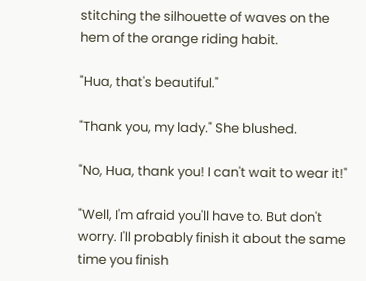stitching the silhouette of waves on the hem of the orange riding habit.

"Hua, that's beautiful."

"Thank you, my lady." She blushed.

"No, Hua, thank you! I can't wait to wear it!"

"Well, I'm afraid you'll have to. But don't worry. I'll probably finish it about the same time you finish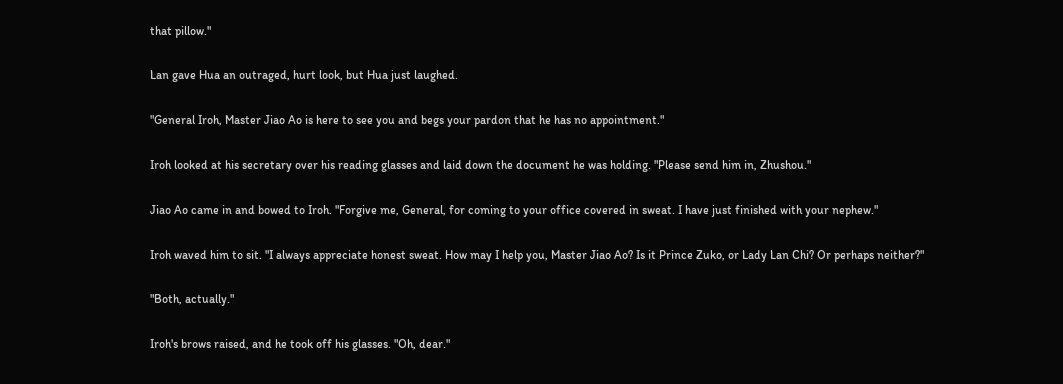that pillow."

Lan gave Hua an outraged, hurt look, but Hua just laughed.

"General Iroh, Master Jiao Ao is here to see you and begs your pardon that he has no appointment."

Iroh looked at his secretary over his reading glasses and laid down the document he was holding. "Please send him in, Zhushou."

Jiao Ao came in and bowed to Iroh. "Forgive me, General, for coming to your office covered in sweat. I have just finished with your nephew."

Iroh waved him to sit. "I always appreciate honest sweat. How may I help you, Master Jiao Ao? Is it Prince Zuko, or Lady Lan Chi? Or perhaps neither?"

"Both, actually."

Iroh's brows raised, and he took off his glasses. "Oh, dear."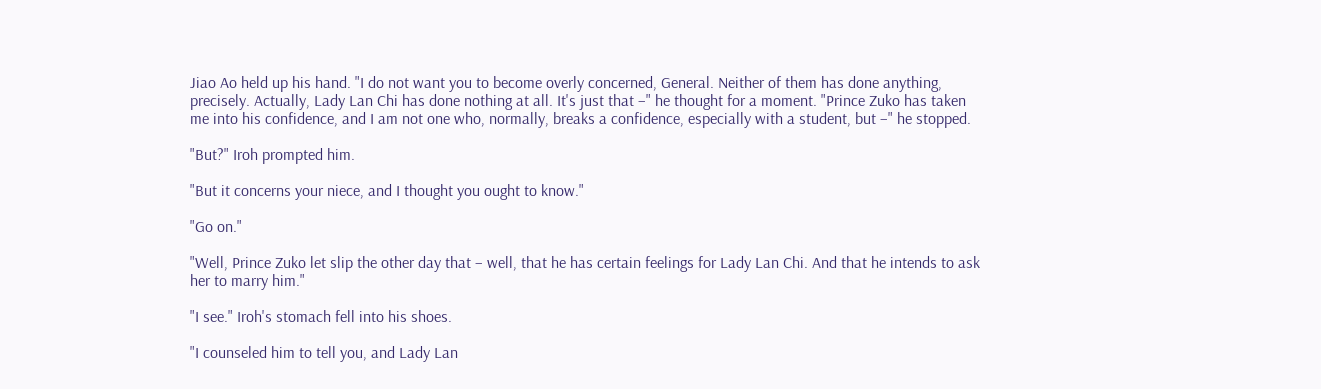Jiao Ao held up his hand. "I do not want you to become overly concerned, General. Neither of them has done anything, precisely. Actually, Lady Lan Chi has done nothing at all. It's just that –" he thought for a moment. "Prince Zuko has taken me into his confidence, and I am not one who, normally, breaks a confidence, especially with a student, but –" he stopped.

"But?" Iroh prompted him.

"But it concerns your niece, and I thought you ought to know."

"Go on."

"Well, Prince Zuko let slip the other day that – well, that he has certain feelings for Lady Lan Chi. And that he intends to ask her to marry him."

"I see." Iroh's stomach fell into his shoes.

"I counseled him to tell you, and Lady Lan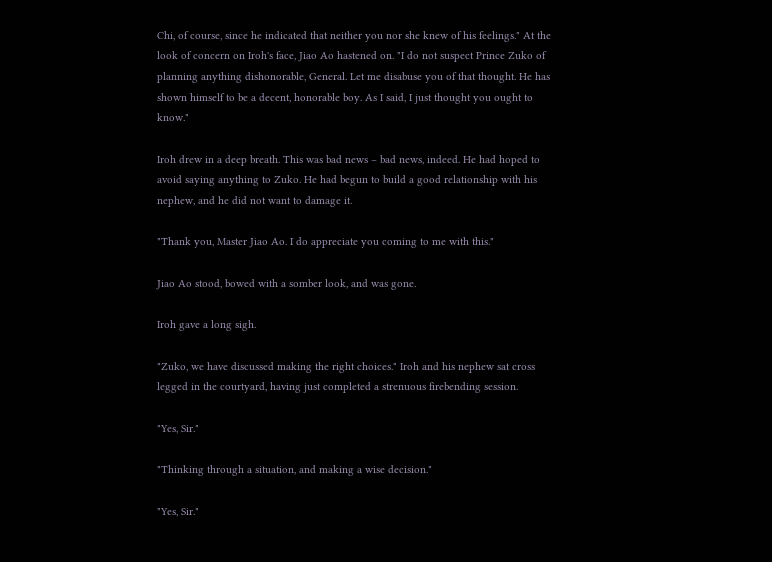Chi, of course, since he indicated that neither you nor she knew of his feelings." At the look of concern on Iroh's face, Jiao Ao hastened on. "I do not suspect Prince Zuko of planning anything dishonorable, General. Let me disabuse you of that thought. He has shown himself to be a decent, honorable boy. As I said, I just thought you ought to know."

Iroh drew in a deep breath. This was bad news – bad news, indeed. He had hoped to avoid saying anything to Zuko. He had begun to build a good relationship with his nephew, and he did not want to damage it.

"Thank you, Master Jiao Ao. I do appreciate you coming to me with this."

Jiao Ao stood, bowed with a somber look, and was gone.

Iroh gave a long sigh.

"Zuko, we have discussed making the right choices." Iroh and his nephew sat cross legged in the courtyard, having just completed a strenuous firebending session.

"Yes, Sir."

"Thinking through a situation, and making a wise decision."

"Yes, Sir."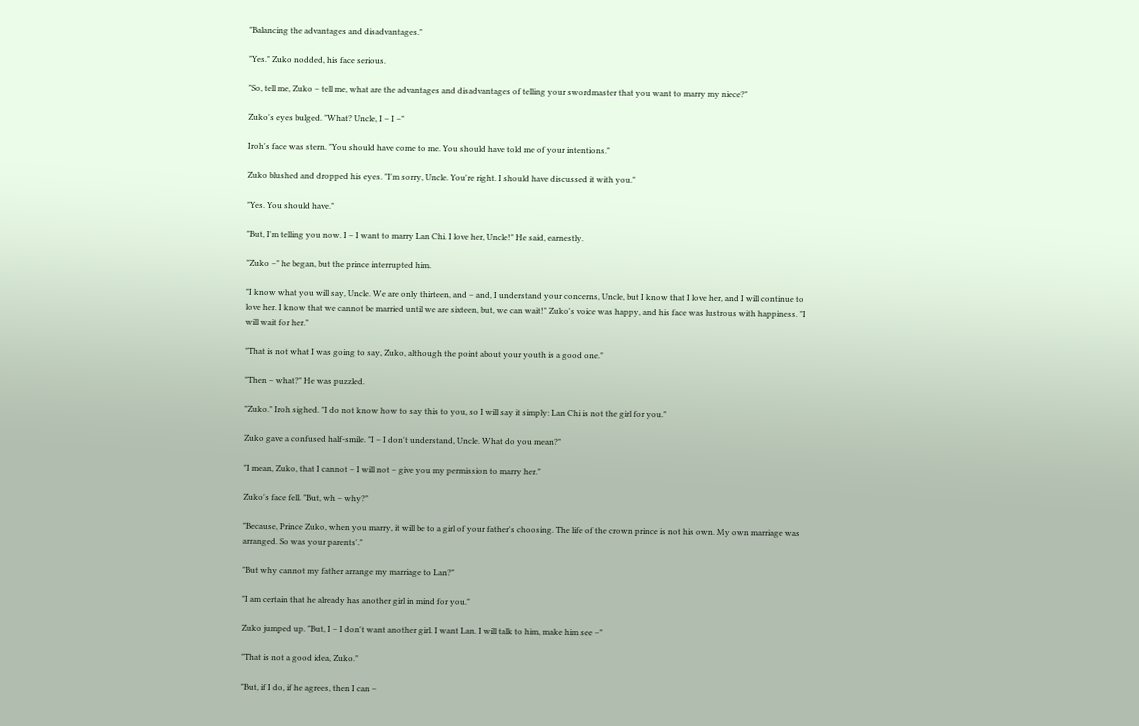"Balancing the advantages and disadvantages."

"Yes." Zuko nodded, his face serious.

"So, tell me, Zuko – tell me, what are the advantages and disadvantages of telling your swordmaster that you want to marry my niece?"

Zuko's eyes bulged. "What? Uncle, I – I –"

Iroh's face was stern. "You should have come to me. You should have told me of your intentions."

Zuko blushed and dropped his eyes. "I'm sorry, Uncle. You're right. I should have discussed it with you."

"Yes. You should have."

"But, I'm telling you now. I – I want to marry Lan Chi. I love her, Uncle!" He said, earnestly.

"Zuko –" he began, but the prince interrupted him.

"I know what you will say, Uncle. We are only thirteen, and – and, I understand your concerns, Uncle, but I know that I love her, and I will continue to love her. I know that we cannot be married until we are sixteen, but, we can wait!" Zuko's voice was happy, and his face was lustrous with happiness. "I will wait for her."

"That is not what I was going to say, Zuko, although the point about your youth is a good one."

"Then – what?" He was puzzled.

"Zuko." Iroh sighed. "I do not know how to say this to you, so I will say it simply: Lan Chi is not the girl for you."

Zuko gave a confused half-smile. "I – I don't understand, Uncle. What do you mean?"

"I mean, Zuko, that I cannot – I will not – give you my permission to marry her."

Zuko's face fell. "But, wh – why?"

"Because, Prince Zuko, when you marry, it will be to a girl of your father's choosing. The life of the crown prince is not his own. My own marriage was arranged. So was your parents'."

"But why cannot my father arrange my marriage to Lan?"

"I am certain that he already has another girl in mind for you."

Zuko jumped up. "But, I – I don't want another girl. I want Lan. I will talk to him, make him see –"

"That is not a good idea, Zuko."

"But, if I do, if he agrees, then I can –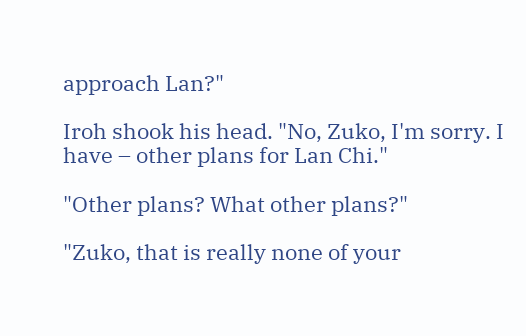approach Lan?"

Iroh shook his head. "No, Zuko, I'm sorry. I have – other plans for Lan Chi."

"Other plans? What other plans?"

"Zuko, that is really none of your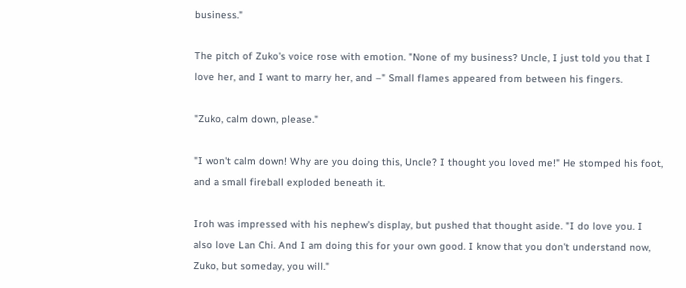business."

The pitch of Zuko's voice rose with emotion. "None of my business? Uncle, I just told you that I love her, and I want to marry her, and –" Small flames appeared from between his fingers.

"Zuko, calm down, please."

"I won't calm down! Why are you doing this, Uncle? I thought you loved me!" He stomped his foot, and a small fireball exploded beneath it.

Iroh was impressed with his nephew's display, but pushed that thought aside. "I do love you. I also love Lan Chi. And I am doing this for your own good. I know that you don't understand now, Zuko, but someday, you will."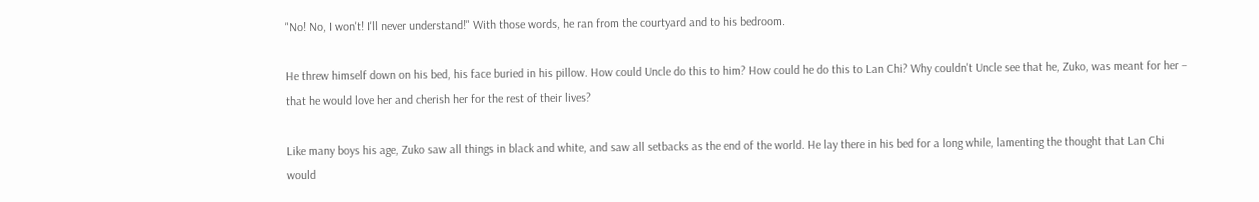"No! No, I won't! I'll never understand!" With those words, he ran from the courtyard and to his bedroom.

He threw himself down on his bed, his face buried in his pillow. How could Uncle do this to him? How could he do this to Lan Chi? Why couldn't Uncle see that he, Zuko, was meant for her – that he would love her and cherish her for the rest of their lives?

Like many boys his age, Zuko saw all things in black and white, and saw all setbacks as the end of the world. He lay there in his bed for a long while, lamenting the thought that Lan Chi would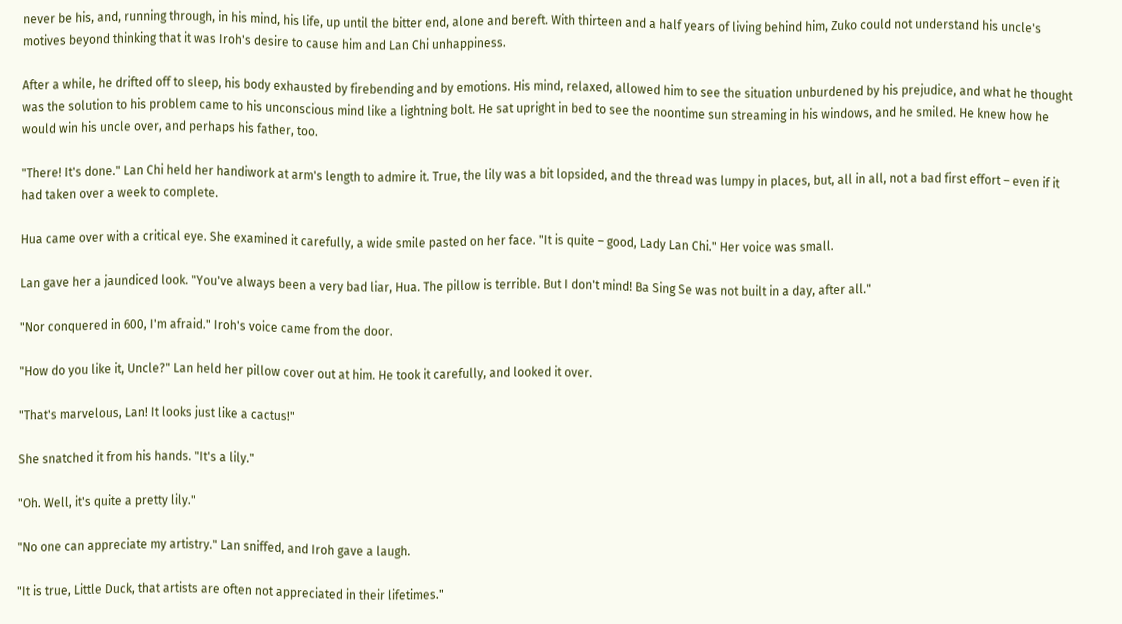never be his, and, running through, in his mind, his life, up until the bitter end, alone and bereft. With thirteen and a half years of living behind him, Zuko could not understand his uncle's motives beyond thinking that it was Iroh's desire to cause him and Lan Chi unhappiness.

After a while, he drifted off to sleep, his body exhausted by firebending and by emotions. His mind, relaxed, allowed him to see the situation unburdened by his prejudice, and what he thought was the solution to his problem came to his unconscious mind like a lightning bolt. He sat upright in bed to see the noontime sun streaming in his windows, and he smiled. He knew how he would win his uncle over, and perhaps his father, too.

"There! It's done." Lan Chi held her handiwork at arm's length to admire it. True, the lily was a bit lopsided, and the thread was lumpy in places, but, all in all, not a bad first effort – even if it had taken over a week to complete.

Hua came over with a critical eye. She examined it carefully, a wide smile pasted on her face. "It is quite – good, Lady Lan Chi." Her voice was small.

Lan gave her a jaundiced look. "You've always been a very bad liar, Hua. The pillow is terrible. But I don't mind! Ba Sing Se was not built in a day, after all."

"Nor conquered in 600, I'm afraid." Iroh's voice came from the door.

"How do you like it, Uncle?" Lan held her pillow cover out at him. He took it carefully, and looked it over.

"That's marvelous, Lan! It looks just like a cactus!"

She snatched it from his hands. "It's a lily."

"Oh. Well, it's quite a pretty lily."

"No one can appreciate my artistry." Lan sniffed, and Iroh gave a laugh.

"It is true, Little Duck, that artists are often not appreciated in their lifetimes."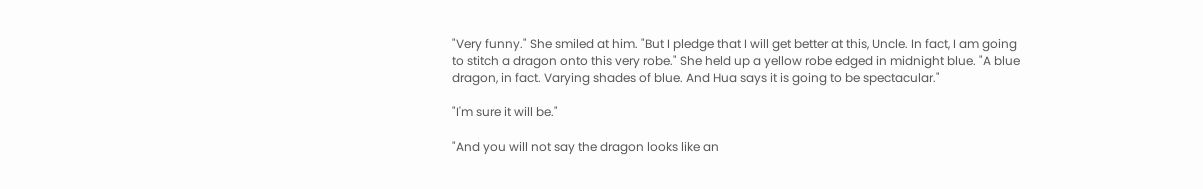"Very funny." She smiled at him. "But I pledge that I will get better at this, Uncle. In fact, I am going to stitch a dragon onto this very robe." She held up a yellow robe edged in midnight blue. "A blue dragon, in fact. Varying shades of blue. And Hua says it is going to be spectacular."

"I'm sure it will be."

"And you will not say the dragon looks like an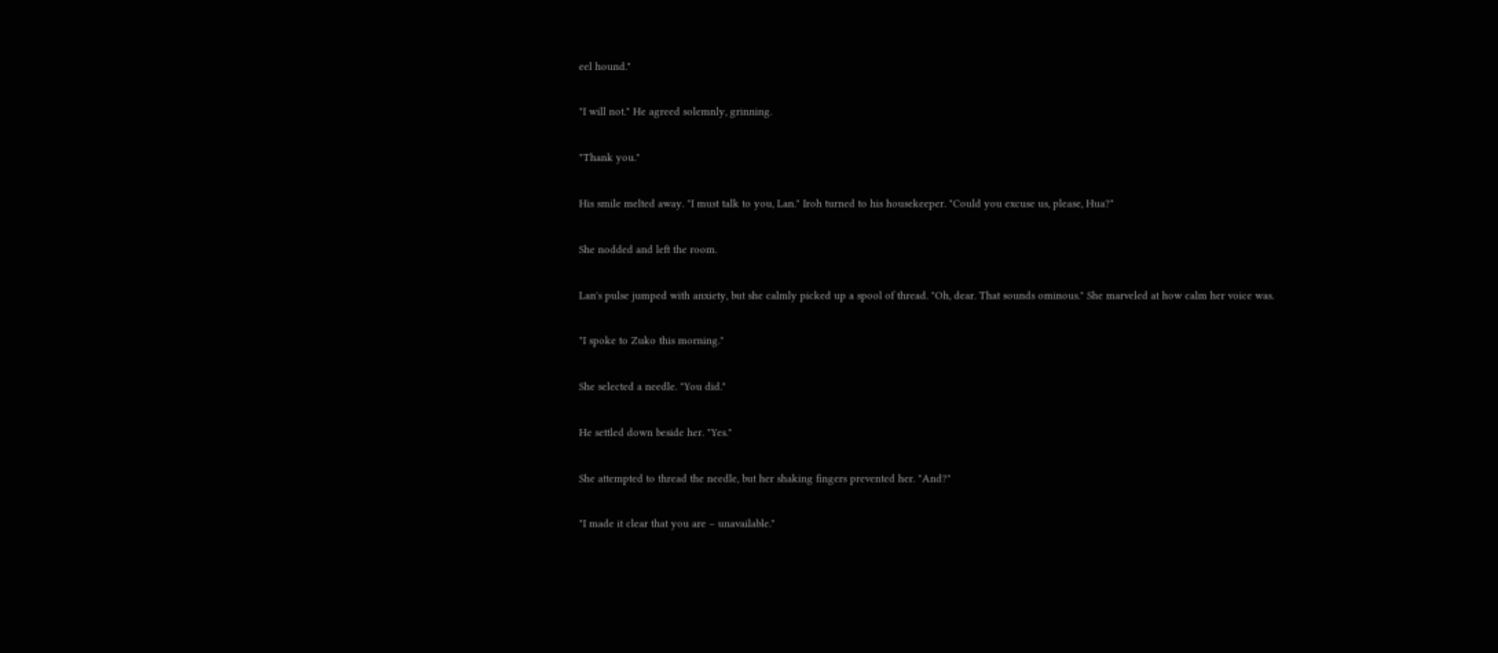eel hound."

"I will not." He agreed solemnly, grinning.

"Thank you."

His smile melted away. "I must talk to you, Lan." Iroh turned to his housekeeper. "Could you excuse us, please, Hua?"

She nodded and left the room.

Lan's pulse jumped with anxiety, but she calmly picked up a spool of thread. "Oh, dear. That sounds ominous." She marveled at how calm her voice was.

"I spoke to Zuko this morning."

She selected a needle. "You did."

He settled down beside her. "Yes."

She attempted to thread the needle, but her shaking fingers prevented her. "And?"

"I made it clear that you are – unavailable."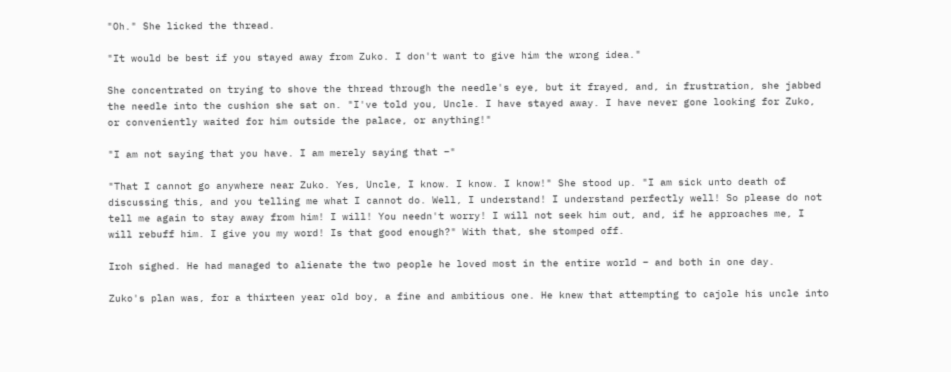"Oh." She licked the thread.

"It would be best if you stayed away from Zuko. I don't want to give him the wrong idea."

She concentrated on trying to shove the thread through the needle's eye, but it frayed, and, in frustration, she jabbed the needle into the cushion she sat on. "I've told you, Uncle. I have stayed away. I have never gone looking for Zuko, or conveniently waited for him outside the palace, or anything!"

"I am not saying that you have. I am merely saying that –"

"That I cannot go anywhere near Zuko. Yes, Uncle, I know. I know. I know!" She stood up. "I am sick unto death of discussing this, and you telling me what I cannot do. Well, I understand! I understand perfectly well! So please do not tell me again to stay away from him! I will! You needn't worry! I will not seek him out, and, if he approaches me, I will rebuff him. I give you my word! Is that good enough?" With that, she stomped off.

Iroh sighed. He had managed to alienate the two people he loved most in the entire world – and both in one day.

Zuko's plan was, for a thirteen year old boy, a fine and ambitious one. He knew that attempting to cajole his uncle into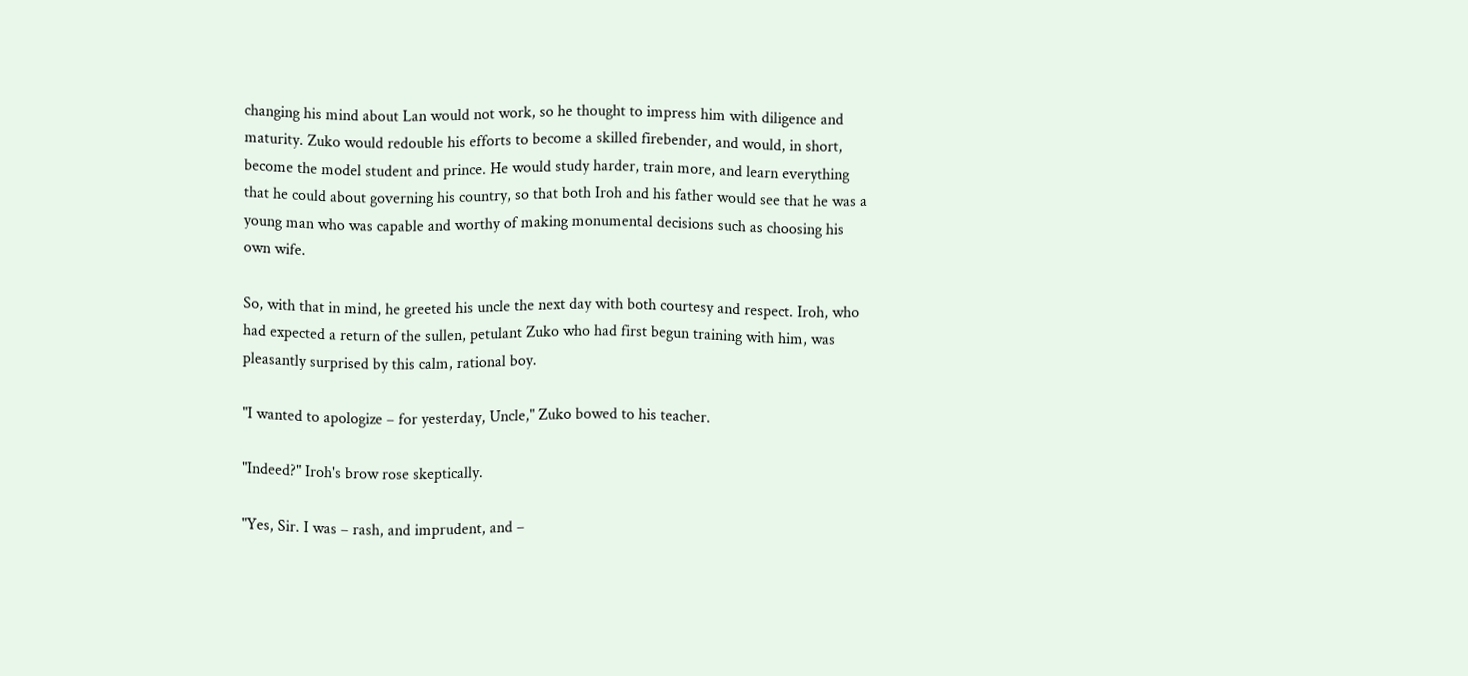changing his mind about Lan would not work, so he thought to impress him with diligence and maturity. Zuko would redouble his efforts to become a skilled firebender, and would, in short, become the model student and prince. He would study harder, train more, and learn everything that he could about governing his country, so that both Iroh and his father would see that he was a young man who was capable and worthy of making monumental decisions such as choosing his own wife.

So, with that in mind, he greeted his uncle the next day with both courtesy and respect. Iroh, who had expected a return of the sullen, petulant Zuko who had first begun training with him, was pleasantly surprised by this calm, rational boy.

"I wanted to apologize – for yesterday, Uncle," Zuko bowed to his teacher.

"Indeed?" Iroh's brow rose skeptically.

"Yes, Sir. I was – rash, and imprudent, and –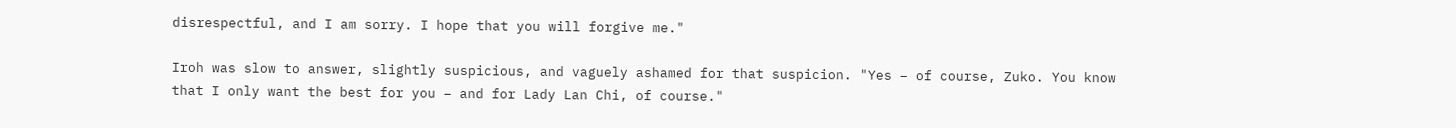disrespectful, and I am sorry. I hope that you will forgive me."

Iroh was slow to answer, slightly suspicious, and vaguely ashamed for that suspicion. "Yes – of course, Zuko. You know that I only want the best for you – and for Lady Lan Chi, of course."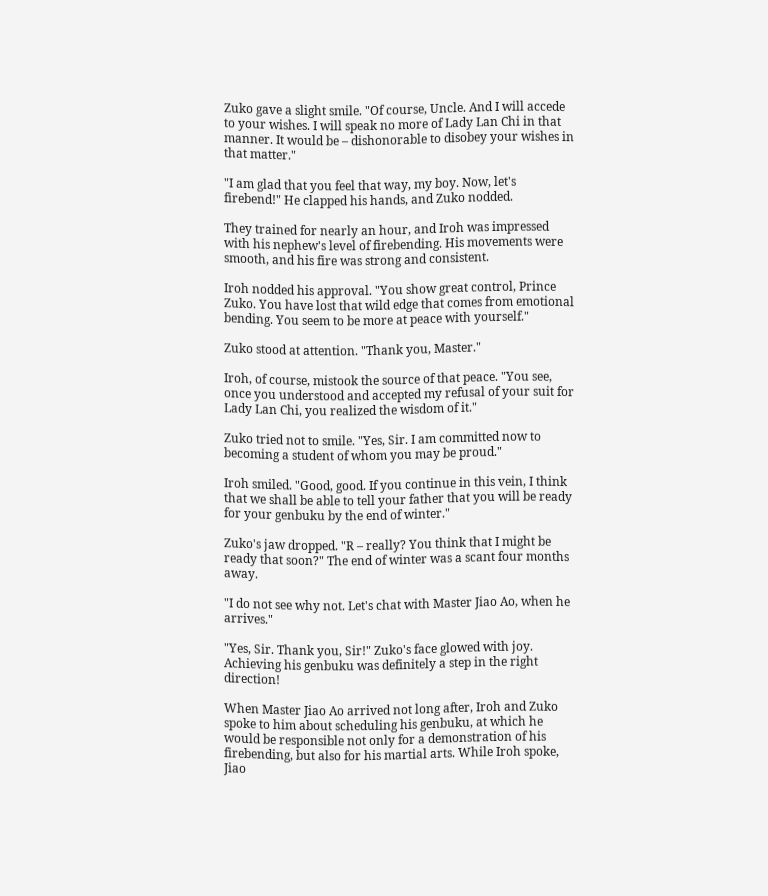Zuko gave a slight smile. "Of course, Uncle. And I will accede to your wishes. I will speak no more of Lady Lan Chi in that manner. It would be – dishonorable to disobey your wishes in that matter."

"I am glad that you feel that way, my boy. Now, let's firebend!" He clapped his hands, and Zuko nodded.

They trained for nearly an hour, and Iroh was impressed with his nephew's level of firebending. His movements were smooth, and his fire was strong and consistent.

Iroh nodded his approval. "You show great control, Prince Zuko. You have lost that wild edge that comes from emotional bending. You seem to be more at peace with yourself."

Zuko stood at attention. "Thank you, Master."

Iroh, of course, mistook the source of that peace. "You see, once you understood and accepted my refusal of your suit for Lady Lan Chi, you realized the wisdom of it."

Zuko tried not to smile. "Yes, Sir. I am committed now to becoming a student of whom you may be proud."

Iroh smiled. "Good, good. If you continue in this vein, I think that we shall be able to tell your father that you will be ready for your genbuku by the end of winter."

Zuko's jaw dropped. "R – really? You think that I might be ready that soon?" The end of winter was a scant four months away.

"I do not see why not. Let's chat with Master Jiao Ao, when he arrives."

"Yes, Sir. Thank you, Sir!" Zuko's face glowed with joy. Achieving his genbuku was definitely a step in the right direction!

When Master Jiao Ao arrived not long after, Iroh and Zuko spoke to him about scheduling his genbuku, at which he would be responsible not only for a demonstration of his firebending, but also for his martial arts. While Iroh spoke, Jiao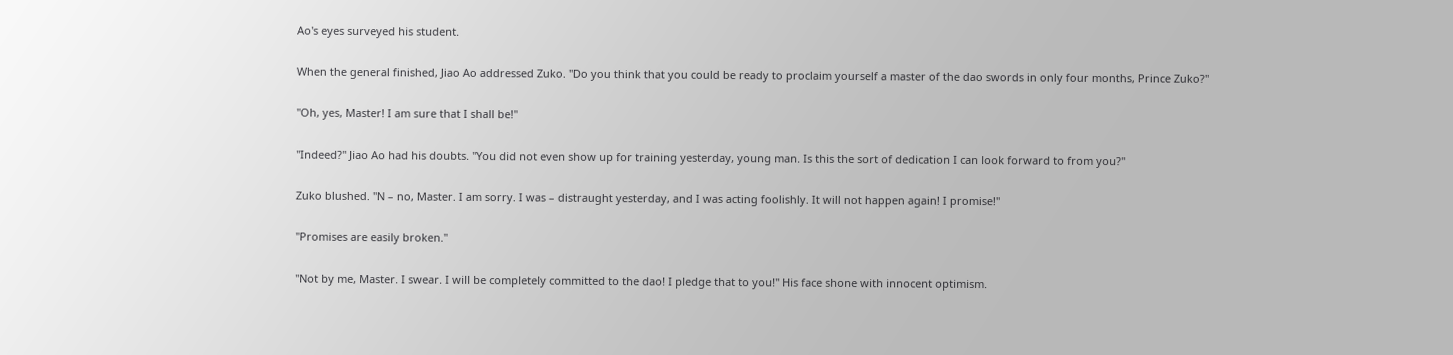Ao's eyes surveyed his student.

When the general finished, Jiao Ao addressed Zuko. "Do you think that you could be ready to proclaim yourself a master of the dao swords in only four months, Prince Zuko?"

"Oh, yes, Master! I am sure that I shall be!"

"Indeed?" Jiao Ao had his doubts. "You did not even show up for training yesterday, young man. Is this the sort of dedication I can look forward to from you?"

Zuko blushed. "N – no, Master. I am sorry. I was – distraught yesterday, and I was acting foolishly. It will not happen again! I promise!"

"Promises are easily broken."

"Not by me, Master. I swear. I will be completely committed to the dao! I pledge that to you!" His face shone with innocent optimism.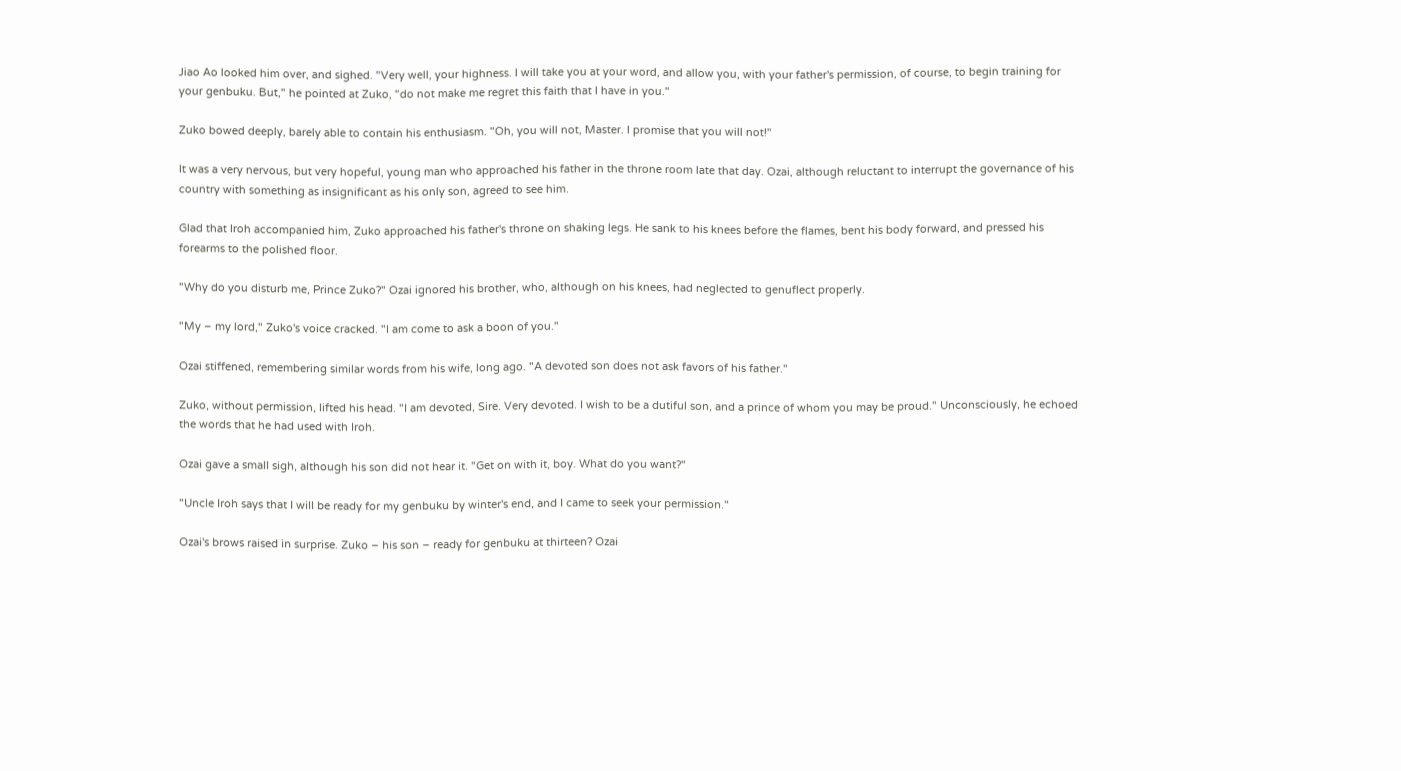Jiao Ao looked him over, and sighed. "Very well, your highness. I will take you at your word, and allow you, with your father's permission, of course, to begin training for your genbuku. But," he pointed at Zuko, "do not make me regret this faith that I have in you."

Zuko bowed deeply, barely able to contain his enthusiasm. "Oh, you will not, Master. I promise that you will not!"

It was a very nervous, but very hopeful, young man who approached his father in the throne room late that day. Ozai, although reluctant to interrupt the governance of his country with something as insignificant as his only son, agreed to see him.

Glad that Iroh accompanied him, Zuko approached his father's throne on shaking legs. He sank to his knees before the flames, bent his body forward, and pressed his forearms to the polished floor.

"Why do you disturb me, Prince Zuko?" Ozai ignored his brother, who, although on his knees, had neglected to genuflect properly.

"My – my lord," Zuko's voice cracked. "I am come to ask a boon of you."

Ozai stiffened, remembering similar words from his wife, long ago. "A devoted son does not ask favors of his father."

Zuko, without permission, lifted his head. "I am devoted, Sire. Very devoted. I wish to be a dutiful son, and a prince of whom you may be proud." Unconsciously, he echoed the words that he had used with Iroh.

Ozai gave a small sigh, although his son did not hear it. "Get on with it, boy. What do you want?"

"Uncle Iroh says that I will be ready for my genbuku by winter's end, and I came to seek your permission."

Ozai's brows raised in surprise. Zuko – his son – ready for genbuku at thirteen? Ozai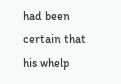had been certain that his whelp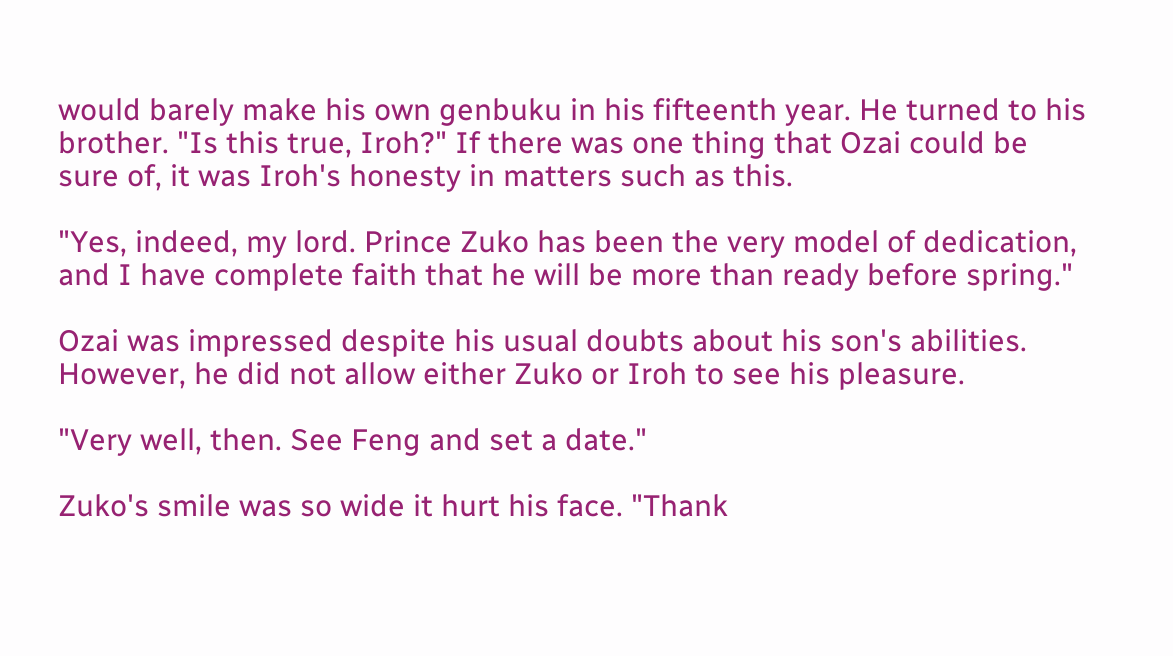would barely make his own genbuku in his fifteenth year. He turned to his brother. "Is this true, Iroh?" If there was one thing that Ozai could be sure of, it was Iroh's honesty in matters such as this.

"Yes, indeed, my lord. Prince Zuko has been the very model of dedication, and I have complete faith that he will be more than ready before spring."

Ozai was impressed despite his usual doubts about his son's abilities. However, he did not allow either Zuko or Iroh to see his pleasure.

"Very well, then. See Feng and set a date."

Zuko's smile was so wide it hurt his face. "Thank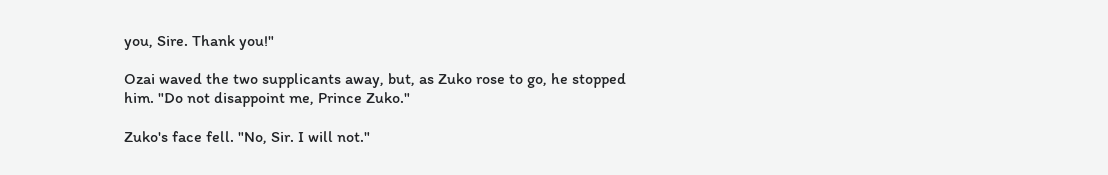you, Sire. Thank you!"

Ozai waved the two supplicants away, but, as Zuko rose to go, he stopped him. "Do not disappoint me, Prince Zuko."

Zuko's face fell. "No, Sir. I will not."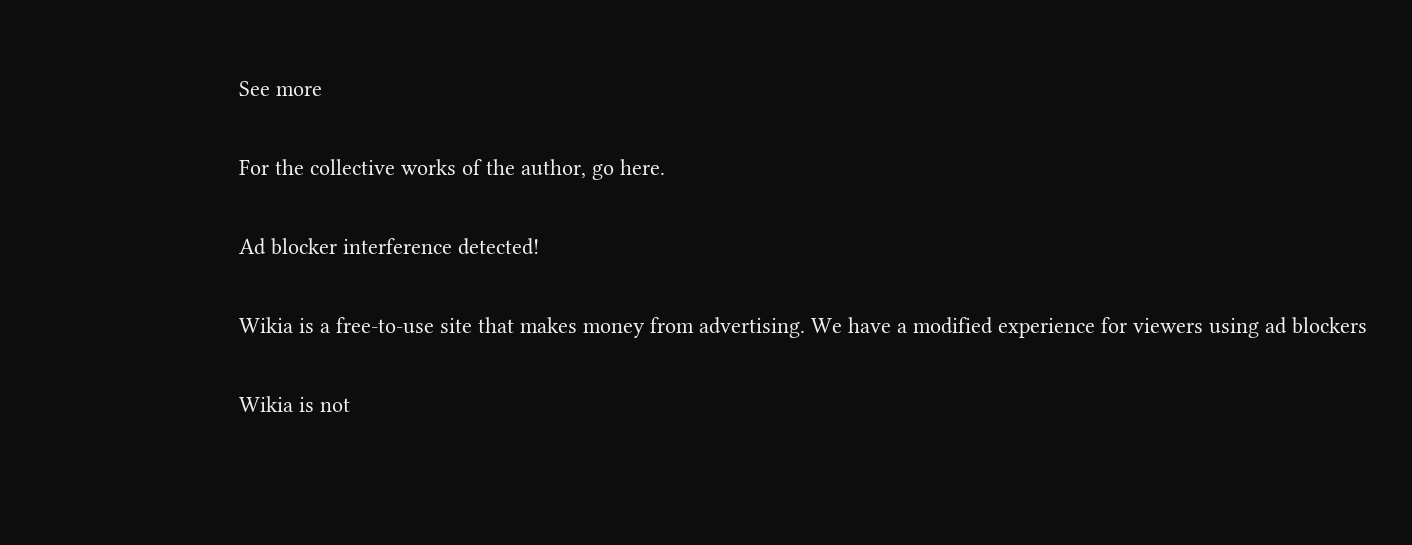See more

For the collective works of the author, go here.

Ad blocker interference detected!

Wikia is a free-to-use site that makes money from advertising. We have a modified experience for viewers using ad blockers

Wikia is not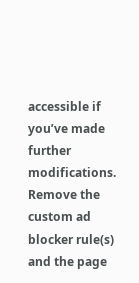accessible if you’ve made further modifications. Remove the custom ad blocker rule(s) and the page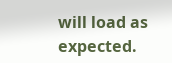will load as expected.